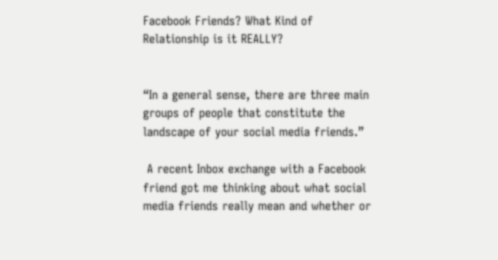Facebook Friends? What Kind of Relationship is it REALLY?


“In a general sense, there are three main groups of people that constitute the landscape of your social media friends.”

 A recent Inbox exchange with a Facebook friend got me thinking about what social media friends really mean and whether or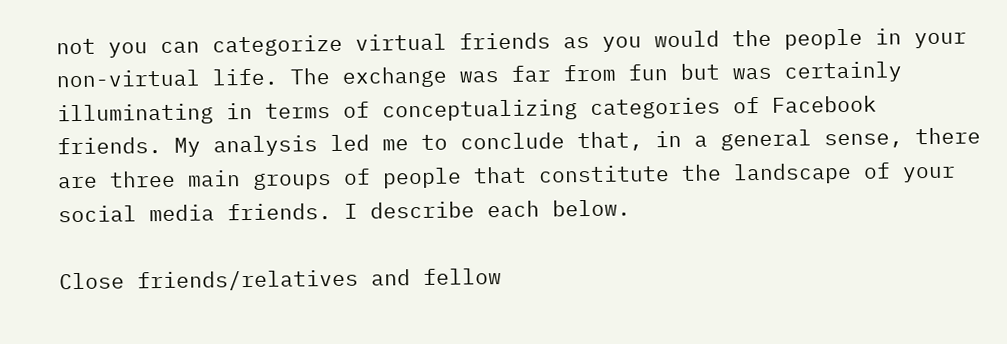not you can categorize virtual friends as you would the people in your non-virtual life. The exchange was far from fun but was certainly illuminating in terms of conceptualizing categories of Facebook friends. My analysis led me to conclude that, in a general sense, there are three main groups of people that constitute the landscape of your social media friends. I describe each below.

Close friends/relatives and fellow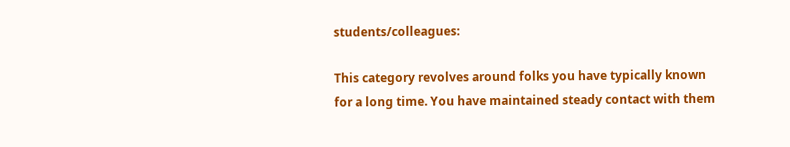students/colleagues:

This category revolves around folks you have typically known for a long time. You have maintained steady contact with them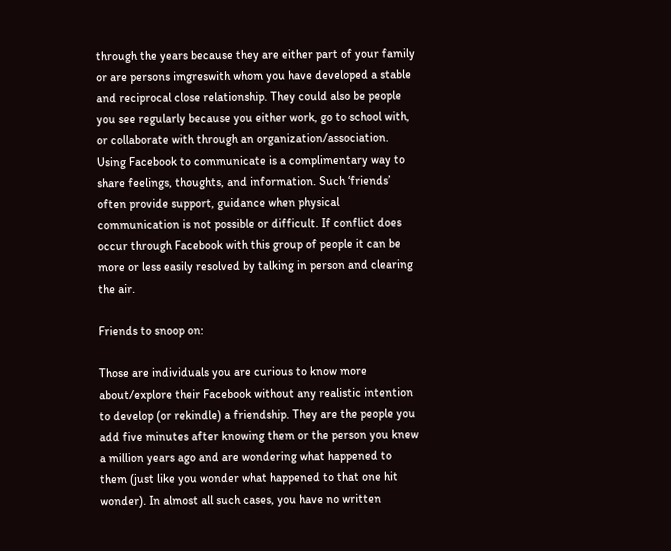through the years because they are either part of your family or are persons imgreswith whom you have developed a stable and reciprocal close relationship. They could also be people you see regularly because you either work, go to school with, or collaborate with through an organization/association. Using Facebook to communicate is a complimentary way to share feelings, thoughts, and information. Such ‘friends’ often provide support, guidance when physical communication is not possible or difficult. If conflict does occur through Facebook with this group of people it can be more or less easily resolved by talking in person and clearing the air.

Friends to snoop on:

Those are individuals you are curious to know more about/explore their Facebook without any realistic intention to develop (or rekindle) a friendship. They are the people you add five minutes after knowing them or the person you knew a million years ago and are wondering what happened to them (just like you wonder what happened to that one hit wonder). In almost all such cases, you have no written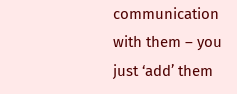communication with them – you just ‘add’ them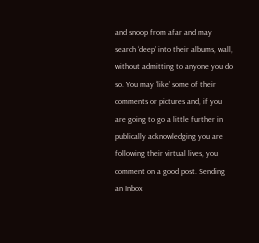and snoop from afar and may search ‘deep’ into their albums, wall, without admitting to anyone you do so. You may ‘like’ some of their comments or pictures and, if you are going to go a little further in publically acknowledging you are following their virtual lives, you comment on a good post. Sending an Inbox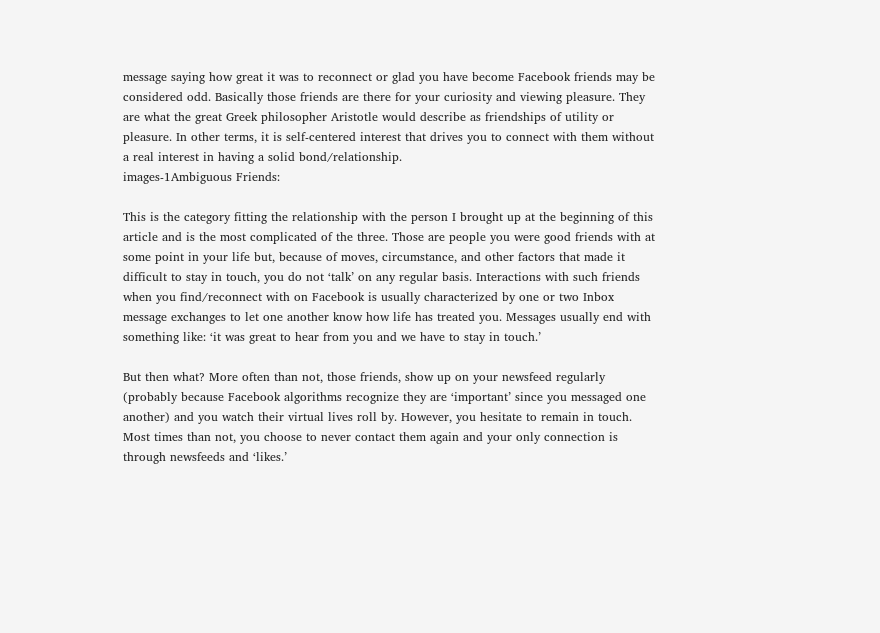message saying how great it was to reconnect or glad you have become Facebook friends may be considered odd. Basically those friends are there for your curiosity and viewing pleasure. They are what the great Greek philosopher Aristotle would describe as friendships of utility or pleasure. In other terms, it is self-centered interest that drives you to connect with them without a real interest in having a solid bond/relationship.
images-1Ambiguous Friends:

This is the category fitting the relationship with the person I brought up at the beginning of this article and is the most complicated of the three. Those are people you were good friends with at some point in your life but, because of moves, circumstance, and other factors that made it difficult to stay in touch, you do not ‘talk’ on any regular basis. Interactions with such friends when you find/reconnect with on Facebook is usually characterized by one or two Inbox message exchanges to let one another know how life has treated you. Messages usually end with something like: ‘it was great to hear from you and we have to stay in touch.’

But then what? More often than not, those friends, show up on your newsfeed regularly (probably because Facebook algorithms recognize they are ‘important’ since you messaged one another) and you watch their virtual lives roll by. However, you hesitate to remain in touch. Most times than not, you choose to never contact them again and your only connection is through newsfeeds and ‘likes.’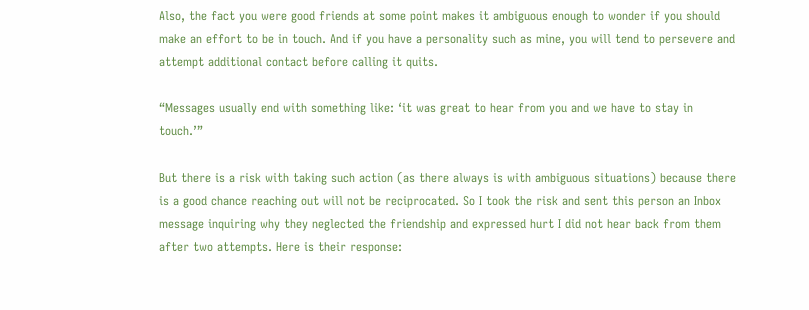Also, the fact you were good friends at some point makes it ambiguous enough to wonder if you should make an effort to be in touch. And if you have a personality such as mine, you will tend to persevere and attempt additional contact before calling it quits.

“Messages usually end with something like: ‘it was great to hear from you and we have to stay in touch.’”

But there is a risk with taking such action (as there always is with ambiguous situations) because there is a good chance reaching out will not be reciprocated. So I took the risk and sent this person an Inbox message inquiring why they neglected the friendship and expressed hurt I did not hear back from them after two attempts. Here is their response: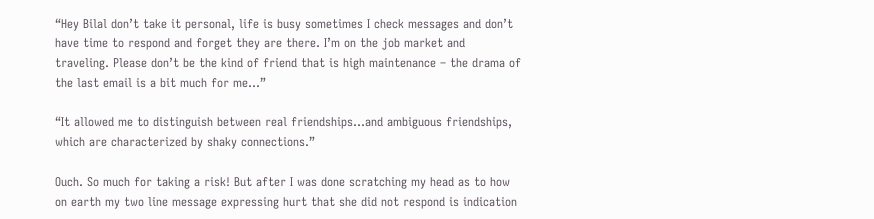“Hey Bilal don’t take it personal, life is busy sometimes I check messages and don’t have time to respond and forget they are there. I’m on the job market and traveling. Please don’t be the kind of friend that is high maintenance – the drama of the last email is a bit much for me…”

“It allowed me to distinguish between real friendships…and ambiguous friendships, which are characterized by shaky connections.”

Ouch. So much for taking a risk! But after I was done scratching my head as to how on earth my two line message expressing hurt that she did not respond is indication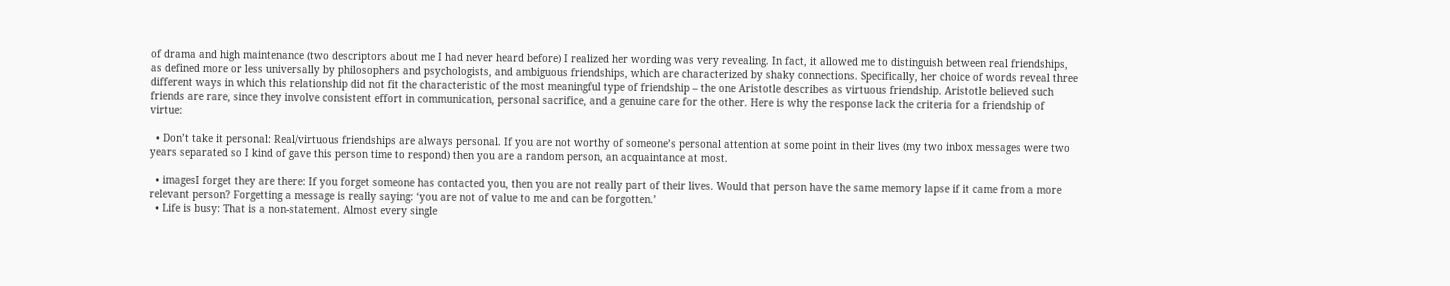of drama and high maintenance (two descriptors about me I had never heard before) I realized her wording was very revealing. In fact, it allowed me to distinguish between real friendships, as defined more or less universally by philosophers and psychologists, and ambiguous friendships, which are characterized by shaky connections. Specifically, her choice of words reveal three different ways in which this relationship did not fit the characteristic of the most meaningful type of friendship – the one Aristotle describes as virtuous friendship. Aristotle believed such friends are rare, since they involve consistent effort in communication, personal sacrifice, and a genuine care for the other. Here is why the response lack the criteria for a friendship of virtue:

  • Don’t take it personal: Real/virtuous friendships are always personal. If you are not worthy of someone’s personal attention at some point in their lives (my two inbox messages were two years separated so I kind of gave this person time to respond) then you are a random person, an acquaintance at most.

  • imagesI forget they are there: If you forget someone has contacted you, then you are not really part of their lives. Would that person have the same memory lapse if it came from a more relevant person? Forgetting a message is really saying: ‘you are not of value to me and can be forgotten.’
  • Life is busy: That is a non-statement. Almost every single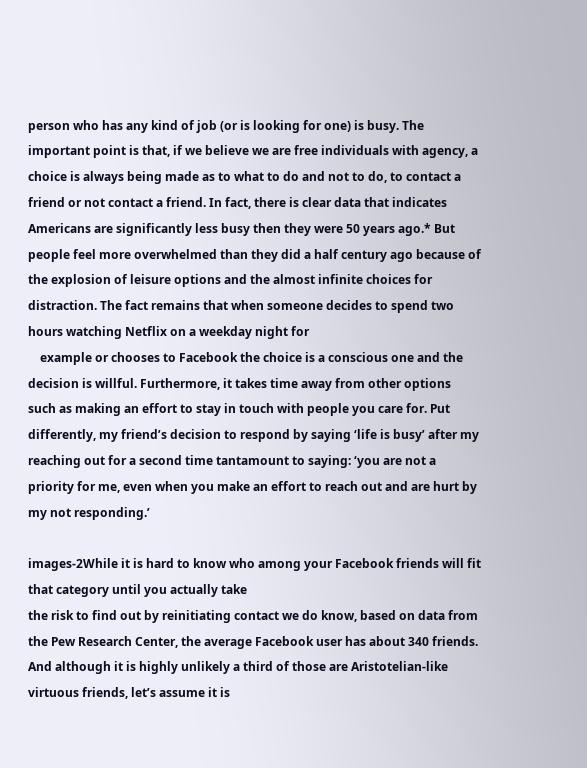person who has any kind of job (or is looking for one) is busy. The important point is that, if we believe we are free individuals with agency, a choice is always being made as to what to do and not to do, to contact a friend or not contact a friend. In fact, there is clear data that indicates Americans are significantly less busy then they were 50 years ago.* But people feel more overwhelmed than they did a half century ago because of the explosion of leisure options and the almost infinite choices for distraction. The fact remains that when someone decides to spend two hours watching Netflix on a weekday night for
    example or chooses to Facebook the choice is a conscious one and the decision is willful. Furthermore, it takes time away from other options such as making an effort to stay in touch with people you care for. Put differently, my friend’s decision to respond by saying ‘life is busy’ after my reaching out for a second time tantamount to saying: ‘you are not a priority for me, even when you make an effort to reach out and are hurt by my not responding.’

images-2While it is hard to know who among your Facebook friends will fit that category until you actually take
the risk to find out by reinitiating contact we do know, based on data from the Pew Research Center, the average Facebook user has about 340 friends. And although it is highly unlikely a third of those are Aristotelian-like virtuous friends, let’s assume it is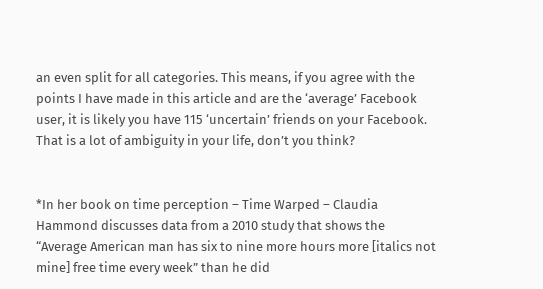an even split for all categories. This means, if you agree with the points I have made in this article and are the ‘average’ Facebook user, it is likely you have 115 ‘uncertain’ friends on your Facebook. That is a lot of ambiguity in your life, don’t you think?


*In her book on time perception – Time Warped – Claudia Hammond discusses data from a 2010 study that shows the “Average American man has six to nine more hours more [italics not mine] free time every week” than he did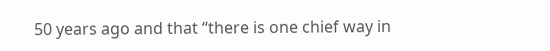50 years ago and that “there is one chief way in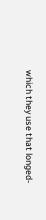which they use that longed-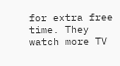for extra free time. They watch more TV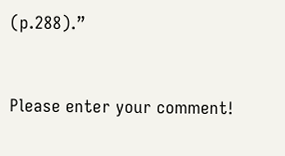(p.288).”


Please enter your comment!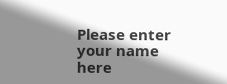Please enter your name here